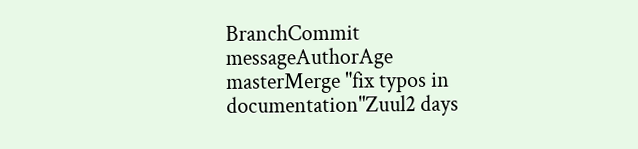BranchCommit messageAuthorAge
masterMerge "fix typos in documentation"Zuul2 days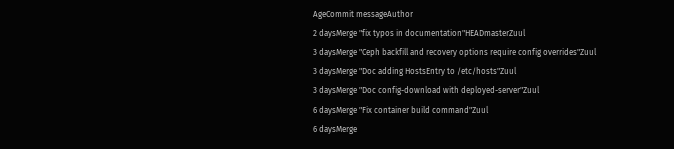AgeCommit messageAuthor
2 daysMerge "fix typos in documentation"HEADmasterZuul
3 daysMerge "Ceph backfill and recovery options require config overrides"Zuul
3 daysMerge "Doc adding HostsEntry to /etc/hosts"Zuul
3 daysMerge "Doc config-download with deployed-server"Zuul
6 daysMerge "Fix container build command"Zuul
6 daysMerge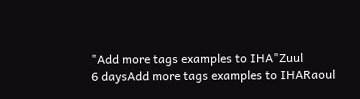"Add more tags examples to IHA"Zuul
6 daysAdd more tags examples to IHARaoul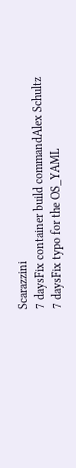Scarazzini
7 daysFix container build commandAlex Schultz
7 daysFix typo for the OS_YAML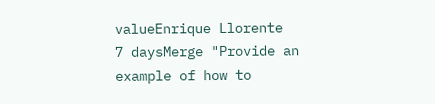valueEnrique Llorente
7 daysMerge "Provide an example of how to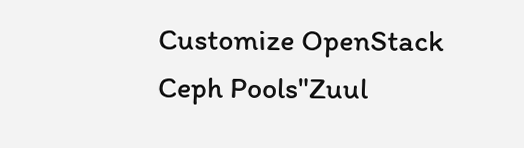Customize OpenStack Ceph Pools"Zuul